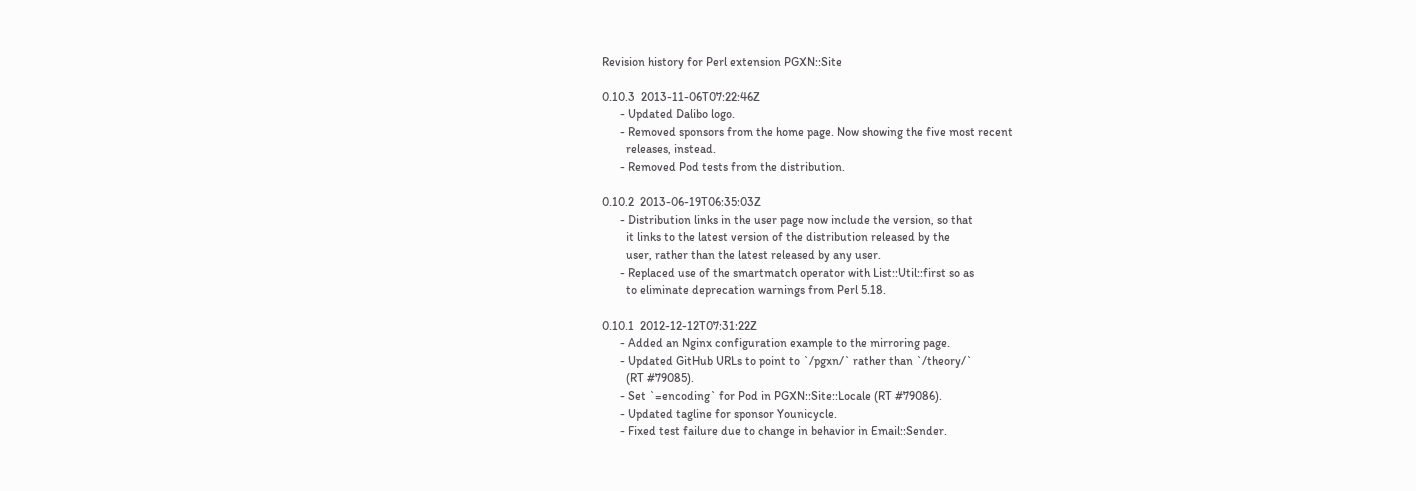Revision history for Perl extension PGXN::Site

0.10.3  2013-11-06T07:22:46Z
      - Updated Dalibo logo.
      - Removed sponsors from the home page. Now showing the five most recent
        releases, instead.
      - Removed Pod tests from the distribution.

0.10.2  2013-06-19T06:35:03Z
      - Distribution links in the user page now include the version, so that
        it links to the latest version of the distribution released by the
        user, rather than the latest released by any user.
      - Replaced use of the smartmatch operator with List::Util::first so as
        to eliminate deprecation warnings from Perl 5.18.

0.10.1  2012-12-12T07:31:22Z
      - Added an Nginx configuration example to the mirroring page.
      - Updated GitHub URLs to point to `/pgxn/` rather than `/theory/`
        (RT #79085).
      - Set `=encoding` for Pod in PGXN::Site::Locale (RT #79086).
      - Updated tagline for sponsor Younicycle.
      - Fixed test failure due to change in behavior in Email::Sender.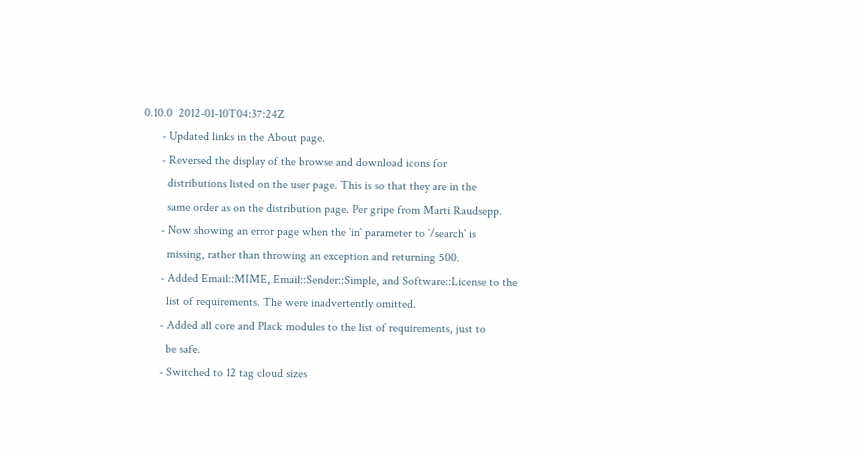0.10.0  2012-01-10T04:37:24Z
      - Updated links in the About page.
      - Reversed the display of the browse and download icons for
        distributions listed on the user page. This is so that they are in the
        same order as on the distribution page. Per gripe from Marti Raudsepp.
      - Now showing an error page when the `in` parameter to `/search` is
        missing, rather than throwing an exception and returning 500.
      - Added Email::MIME, Email::Sender::Simple, and Software::License to the
        list of requirements. The were inadvertently omitted.
      - Added all core and Plack modules to the list of requirements, just to
        be safe.
      - Switched to 12 tag cloud sizes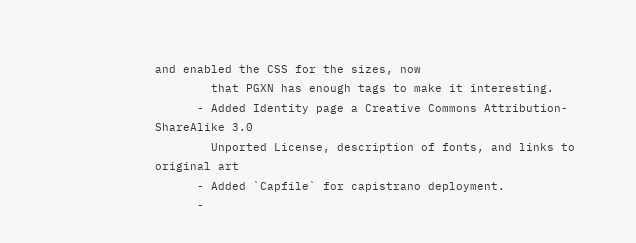and enabled the CSS for the sizes, now
        that PGXN has enough tags to make it interesting.
      - Added Identity page a Creative Commons Attribution-ShareAlike 3.0
        Unported License, description of fonts, and links to original art
      - Added `Capfile` for capistrano deployment.
      -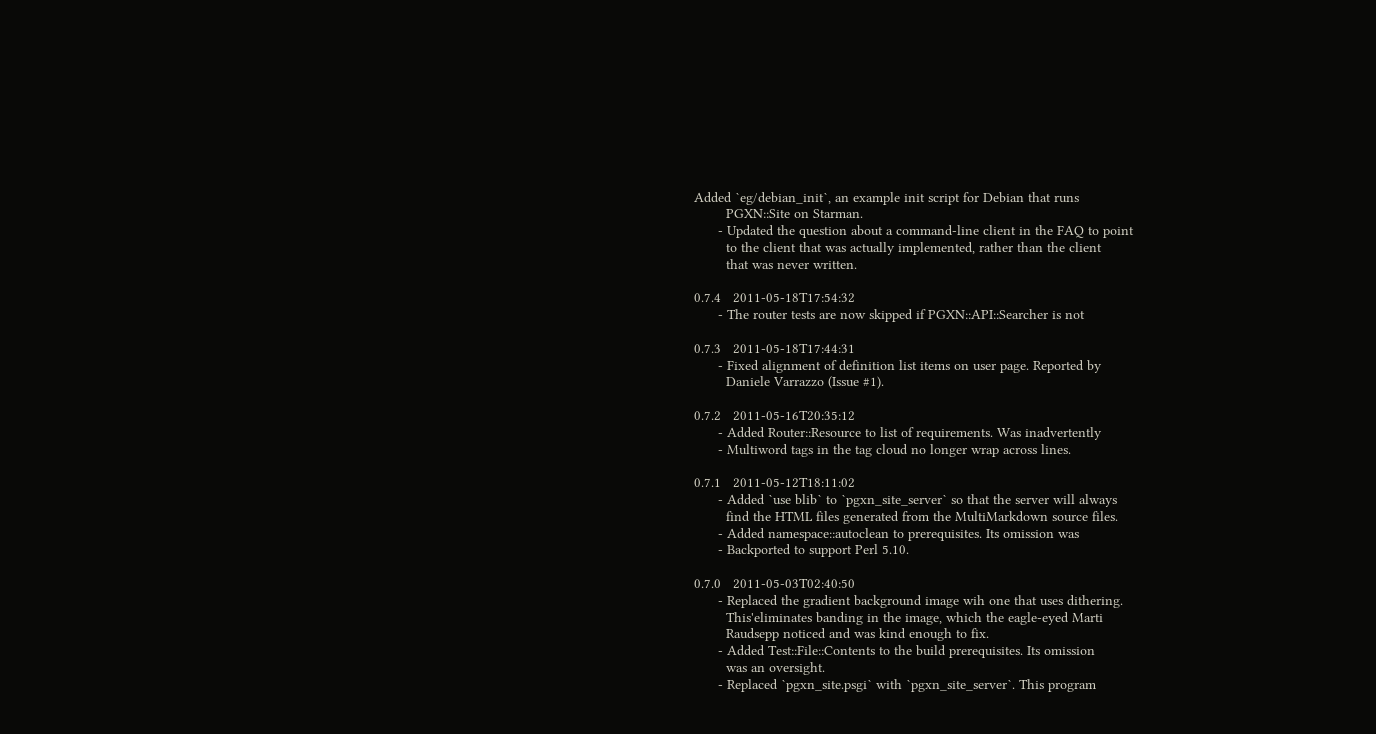Added `eg/debian_init`, an example init script for Debian that runs
        PGXN::Site on Starman.
      - Updated the question about a command-line client in the FAQ to point
        to the client that was actually implemented, rather than the client
        that was never written.

0.7.4   2011-05-18T17:54:32
      - The router tests are now skipped if PGXN::API::Searcher is not

0.7.3   2011-05-18T17:44:31
      - Fixed alignment of definition list items on user page. Reported by
        Daniele Varrazzo (Issue #1).

0.7.2   2011-05-16T20:35:12
      - Added Router::Resource to list of requirements. Was inadvertently
      - Multiword tags in the tag cloud no longer wrap across lines.

0.7.1   2011-05-12T18:11:02
      - Added `use blib` to `pgxn_site_server` so that the server will always
        find the HTML files generated from the MultiMarkdown source files.
      - Added namespace::autoclean to prerequisites. Its omission was
      - Backported to support Perl 5.10.

0.7.0   2011-05-03T02:40:50
      - Replaced the gradient background image wih one that uses dithering.
        This'eliminates banding in the image, which the eagle-eyed Marti
        Raudsepp noticed and was kind enough to fix.
      - Added Test::File::Contents to the build prerequisites. Its omission
        was an oversight.
      - Replaced `pgxn_site.psgi` with `pgxn_site_server`. This program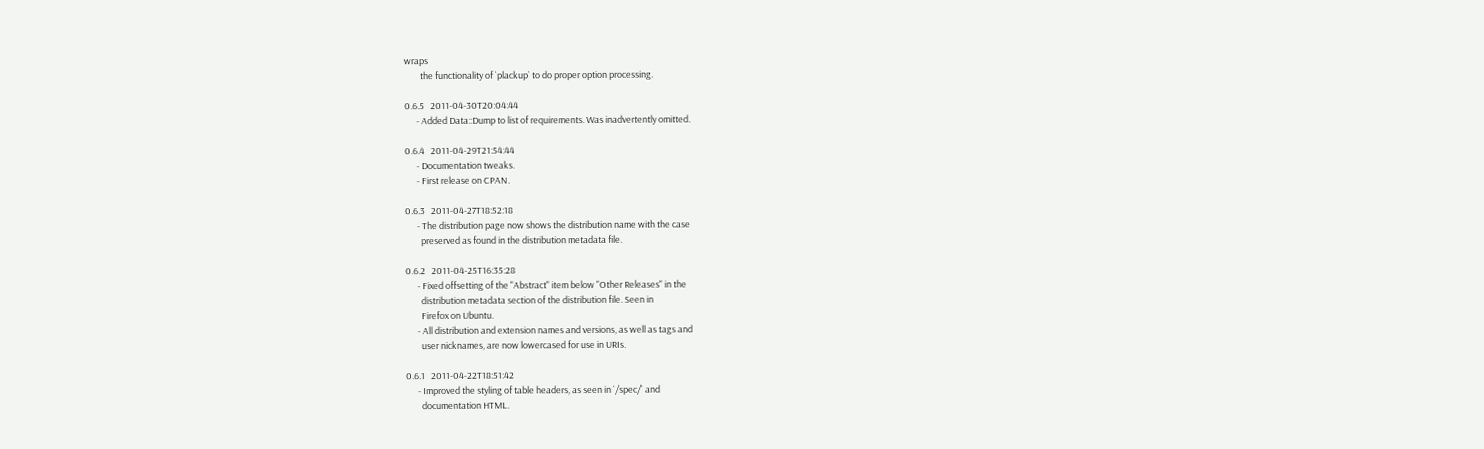wraps
        the functionality of `plackup` to do proper option processing.

0.6.5   2011-04-30T20:04:44
      - Added Data::Dump to list of requirements. Was inadvertently omitted.

0.6.4   2011-04-29T21:54:44
      - Documentation tweaks.
      - First release on CPAN.

0.6.3   2011-04-27T18:52:18
      - The distribution page now shows the distribution name with the case
        preserved as found in the distribution metadata file.

0.6.2   2011-04-25T16:35:28
      - Fixed offsetting of the "Abstract" item below "Other Releases" in the
        distribution metadata section of the distribution file. Seen in
        Firefox on Ubuntu.
      - All distribution and extension names and versions, as well as tags and
        user nicknames, are now lowercased for use in URIs.

0.6.1   2011-04-22T18:51:42
      - Improved the styling of table headers, as seen in `/spec/` and
        documentation HTML.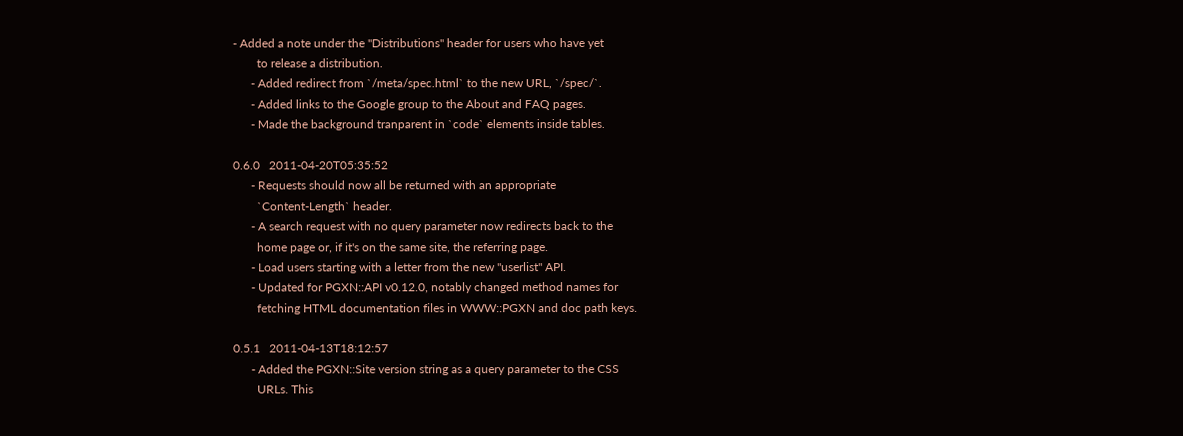- Added a note under the "Distributions" header for users who have yet
        to release a distribution.
      - Added redirect from `/meta/spec.html` to the new URL, `/spec/`.
      - Added links to the Google group to the About and FAQ pages.
      - Made the background tranparent in `code` elements inside tables.

0.6.0   2011-04-20T05:35:52
      - Requests should now all be returned with an appropriate
        `Content-Length` header.
      - A search request with no query parameter now redirects back to the
        home page or, if it's on the same site, the referring page.
      - Load users starting with a letter from the new "userlist" API.
      - Updated for PGXN::API v0.12.0, notably changed method names for
        fetching HTML documentation files in WWW::PGXN and doc path keys.

0.5.1   2011-04-13T18:12:57
      - Added the PGXN::Site version string as a query parameter to the CSS
        URLs. This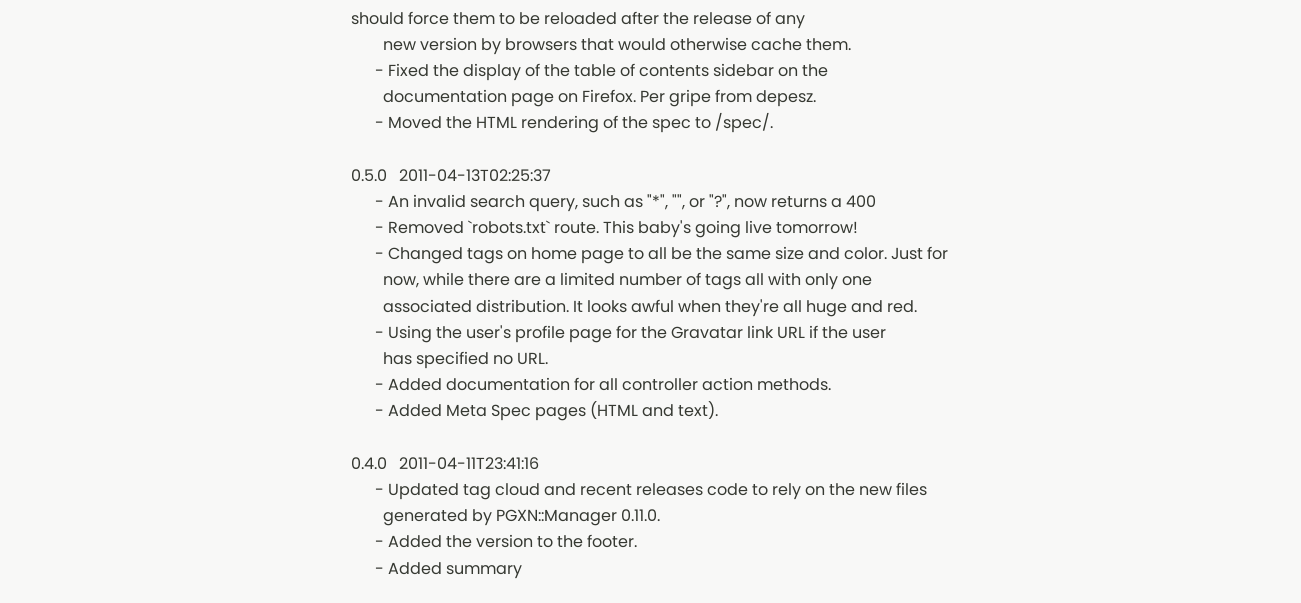should force them to be reloaded after the release of any
        new version by browsers that would otherwise cache them.
      - Fixed the display of the table of contents sidebar on the
        documentation page on Firefox. Per gripe from depesz.
      - Moved the HTML rendering of the spec to /spec/.

0.5.0   2011-04-13T02:25:37
      - An invalid search query, such as "*", "", or "?", now returns a 400
      - Removed `robots.txt` route. This baby's going live tomorrow!
      - Changed tags on home page to all be the same size and color. Just for
        now, while there are a limited number of tags all with only one
        associated distribution. It looks awful when they're all huge and red.
      - Using the user's profile page for the Gravatar link URL if the user
        has specified no URL.
      - Added documentation for all controller action methods.
      - Added Meta Spec pages (HTML and text).

0.4.0   2011-04-11T23:41:16
      - Updated tag cloud and recent releases code to rely on the new files
        generated by PGXN::Manager 0.11.0.
      - Added the version to the footer.
      - Added summary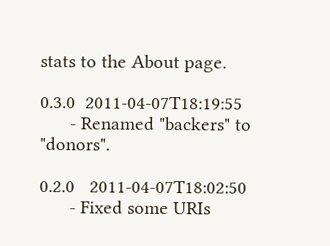stats to the About page.

0.3.0  2011-04-07T18:19:55
      - Renamed "backers" to "donors".

0.2.0   2011-04-07T18:02:50
      - Fixed some URIs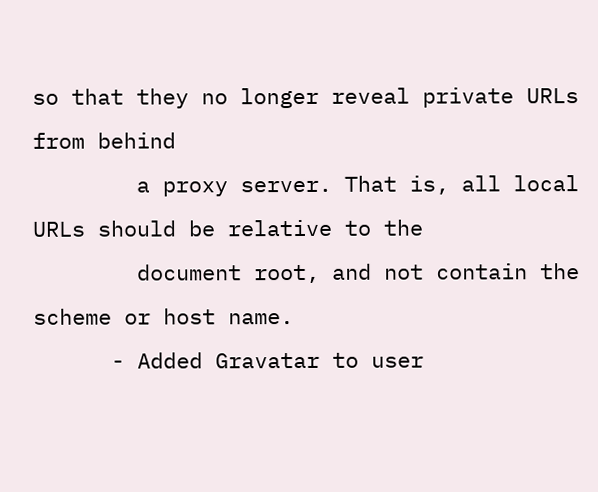so that they no longer reveal private URLs from behind
        a proxy server. That is, all local URLs should be relative to the
        document root, and not contain the scheme or host name.
      - Added Gravatar to user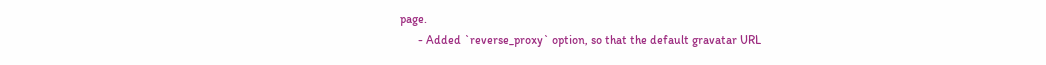page.
      - Added `reverse_proxy` option, so that the default gravatar URL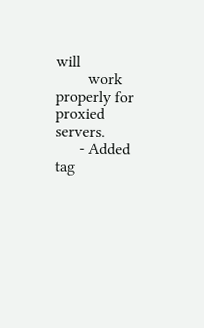will
        work properly for proxied servers.
      - Added tag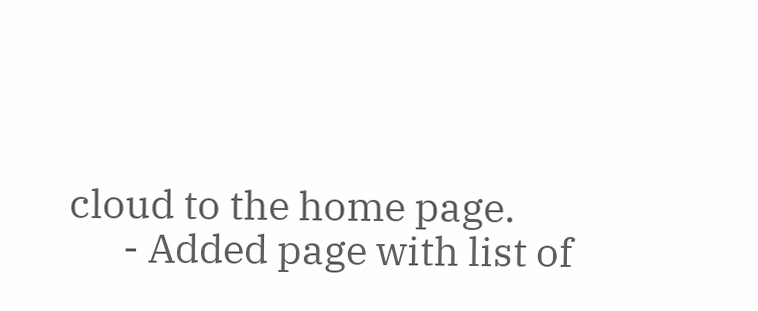cloud to the home page.
      - Added page with list of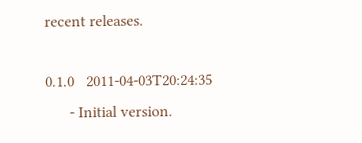recent releases.

0.1.0   2011-04-03T20:24:35
      - Initial version.